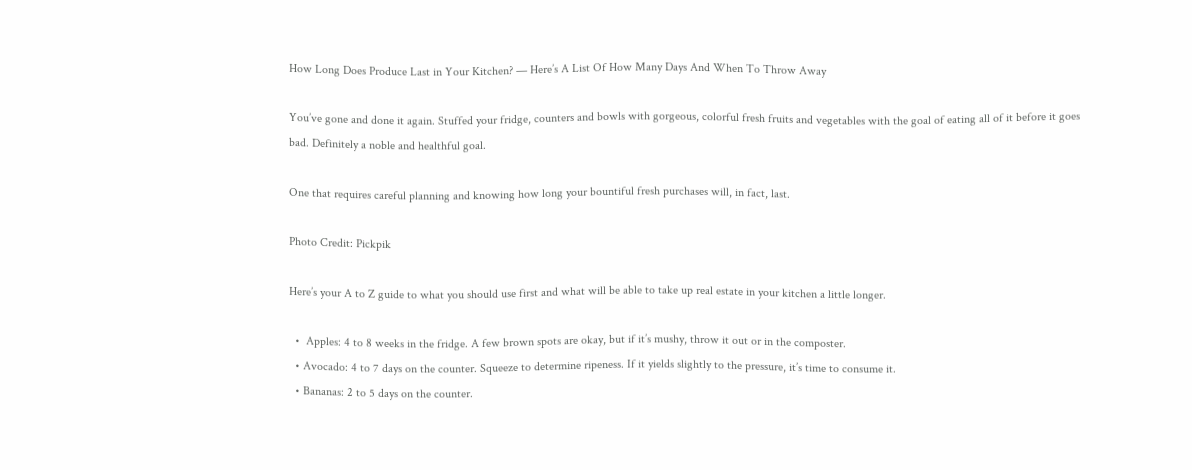How Long Does Produce Last in Your Kitchen? — Here’s A List Of How Many Days And When To Throw Away

You’ve gone and done it again. Stuffed your fridge, counters and bowls with gorgeous, colorful fresh fruits and vegetables with the goal of eating all of it before it goes bad. Definitely a noble and healthful goal.

One that requires careful planning and knowing how long your bountiful fresh purchases will, in fact, last.

Photo Credit: Pickpik

Here’s your A to Z guide to what you should use first and what will be able to take up real estate in your kitchen a little longer.

  •  Apples: 4 to 8 weeks in the fridge. A few brown spots are okay, but if it’s mushy, throw it out or in the composter.
  • Avocado: 4 to 7 days on the counter. Squeeze to determine ripeness. If it yields slightly to the pressure, it’s time to consume it.
  • Bananas: 2 to 5 days on the counter.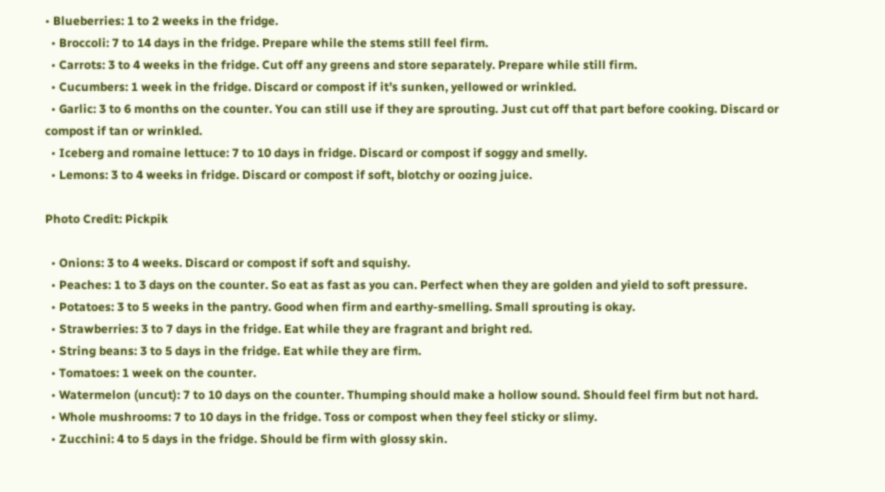• Blueberries: 1 to 2 weeks in the fridge.
  • Broccoli: 7 to 14 days in the fridge. Prepare while the stems still feel firm.
  • Carrots: 3 to 4 weeks in the fridge. Cut off any greens and store separately. Prepare while still firm.
  • Cucumbers: 1 week in the fridge. Discard or compost if it’s sunken, yellowed or wrinkled.
  • Garlic: 3 to 6 months on the counter. You can still use if they are sprouting. Just cut off that part before cooking. Discard or compost if tan or wrinkled.
  • Iceberg and romaine lettuce: 7 to 10 days in fridge. Discard or compost if soggy and smelly.
  • Lemons: 3 to 4 weeks in fridge. Discard or compost if soft, blotchy or oozing juice.

Photo Credit: Pickpik

  • Onions: 3 to 4 weeks. Discard or compost if soft and squishy.
  • Peaches: 1 to 3 days on the counter. So eat as fast as you can. Perfect when they are golden and yield to soft pressure.
  • Potatoes: 3 to 5 weeks in the pantry. Good when firm and earthy-smelling. Small sprouting is okay.
  • Strawberries: 3 to 7 days in the fridge. Eat while they are fragrant and bright red.
  • String beans: 3 to 5 days in the fridge. Eat while they are firm.
  • Tomatoes: 1 week on the counter.
  • Watermelon (uncut): 7 to 10 days on the counter. Thumping should make a hollow sound. Should feel firm but not hard.
  • Whole mushrooms: 7 to 10 days in the fridge. Toss or compost when they feel sticky or slimy.
  • Zucchini: 4 to 5 days in the fridge. Should be firm with glossy skin.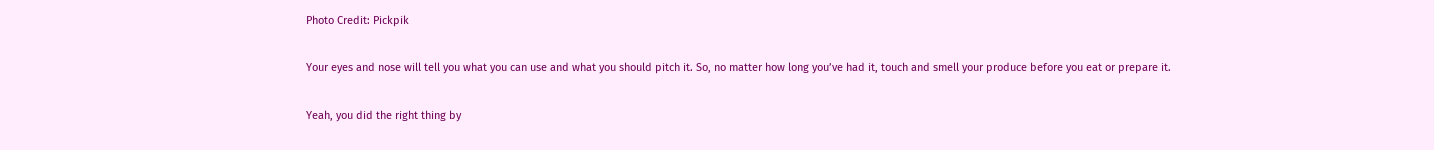Photo Credit: Pickpik

Your eyes and nose will tell you what you can use and what you should pitch it. So, no matter how long you’ve had it, touch and smell your produce before you eat or prepare it.

Yeah, you did the right thing by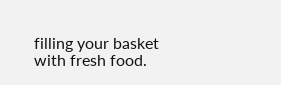filling your basket with fresh food.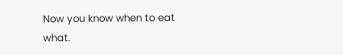Now you know when to eat what.